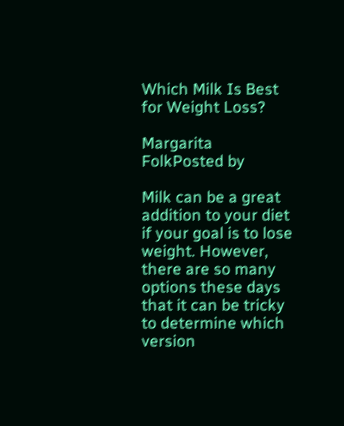Which Milk Is Best for Weight Loss?

Margarita FolkPosted by

Milk can be a great addition to your diet if your goal is to lose weight. However, there are so many options these days that it can be tricky to determine which version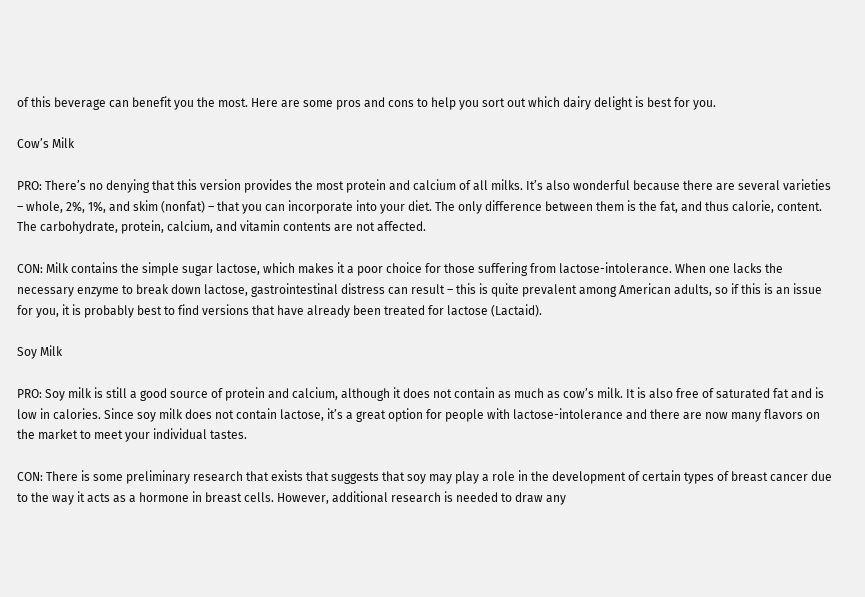of this beverage can benefit you the most. Here are some pros and cons to help you sort out which dairy delight is best for you.

Cow’s Milk

PRO: There’s no denying that this version provides the most protein and calcium of all milks. It’s also wonderful because there are several varieties – whole, 2%, 1%, and skim (nonfat) – that you can incorporate into your diet. The only difference between them is the fat, and thus calorie, content. The carbohydrate, protein, calcium, and vitamin contents are not affected.

CON: Milk contains the simple sugar lactose, which makes it a poor choice for those suffering from lactose-intolerance. When one lacks the necessary enzyme to break down lactose, gastrointestinal distress can result – this is quite prevalent among American adults, so if this is an issue for you, it is probably best to find versions that have already been treated for lactose (Lactaid).

Soy Milk

PRO: Soy milk is still a good source of protein and calcium, although it does not contain as much as cow’s milk. It is also free of saturated fat and is low in calories. Since soy milk does not contain lactose, it’s a great option for people with lactose-intolerance and there are now many flavors on the market to meet your individual tastes.

CON: There is some preliminary research that exists that suggests that soy may play a role in the development of certain types of breast cancer due to the way it acts as a hormone in breast cells. However, additional research is needed to draw any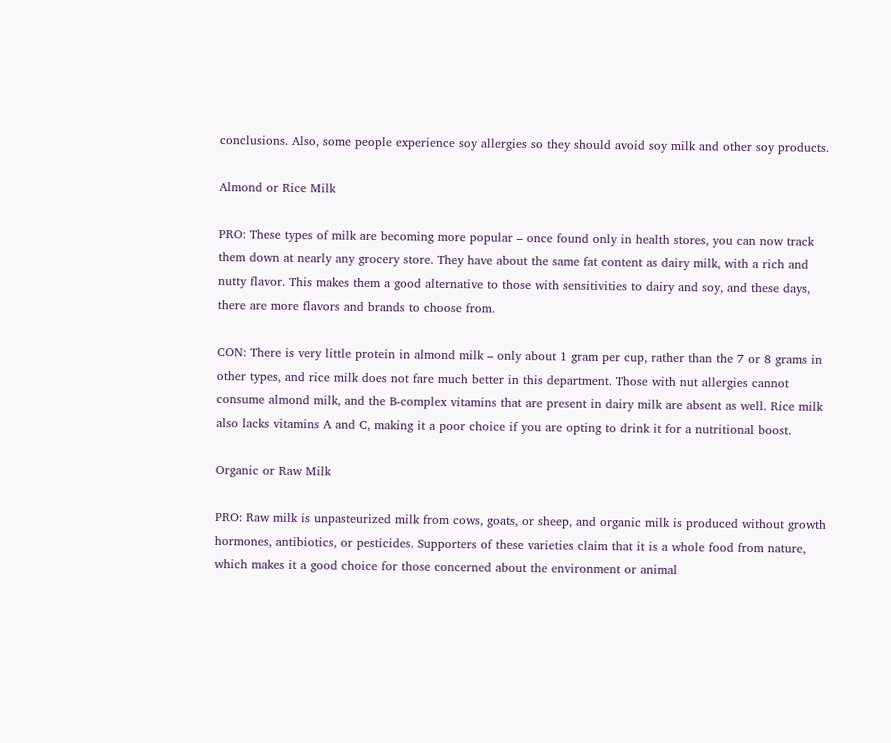conclusions. Also, some people experience soy allergies so they should avoid soy milk and other soy products.

Almond or Rice Milk

PRO: These types of milk are becoming more popular – once found only in health stores, you can now track them down at nearly any grocery store. They have about the same fat content as dairy milk, with a rich and nutty flavor. This makes them a good alternative to those with sensitivities to dairy and soy, and these days, there are more flavors and brands to choose from.

CON: There is very little protein in almond milk – only about 1 gram per cup, rather than the 7 or 8 grams in other types, and rice milk does not fare much better in this department. Those with nut allergies cannot consume almond milk, and the B-complex vitamins that are present in dairy milk are absent as well. Rice milk also lacks vitamins A and C, making it a poor choice if you are opting to drink it for a nutritional boost.

Organic or Raw Milk

PRO: Raw milk is unpasteurized milk from cows, goats, or sheep, and organic milk is produced without growth hormones, antibiotics, or pesticides. Supporters of these varieties claim that it is a whole food from nature, which makes it a good choice for those concerned about the environment or animal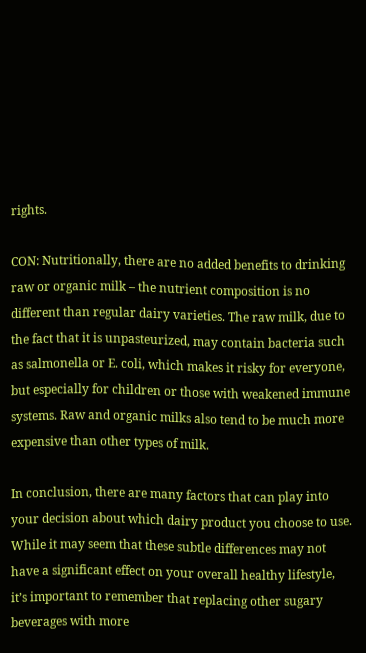rights.

CON: Nutritionally, there are no added benefits to drinking raw or organic milk – the nutrient composition is no different than regular dairy varieties. The raw milk, due to the fact that it is unpasteurized, may contain bacteria such as salmonella or E. coli, which makes it risky for everyone, but especially for children or those with weakened immune systems. Raw and organic milks also tend to be much more expensive than other types of milk.

In conclusion, there are many factors that can play into your decision about which dairy product you choose to use. While it may seem that these subtle differences may not have a significant effect on your overall healthy lifestyle, it’s important to remember that replacing other sugary beverages with more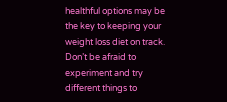healthful options may be the key to keeping your weight loss diet on track. Don’t be afraid to experiment and try different things to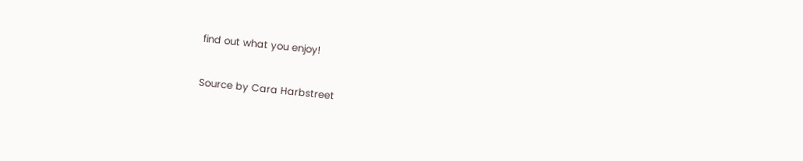find out what you enjoy!

Source by Cara Harbstreet